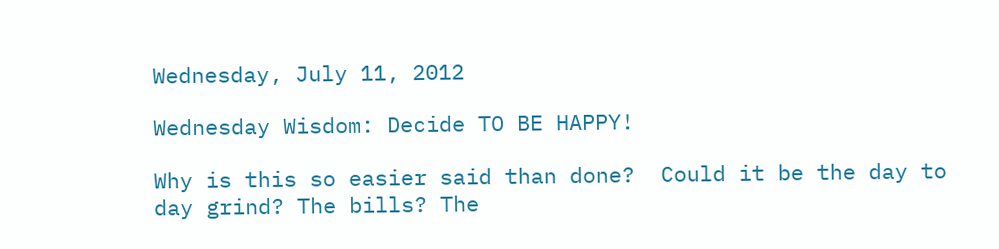Wednesday, July 11, 2012

Wednesday Wisdom: Decide TO BE HAPPY!

Why is this so easier said than done?  Could it be the day to day grind? The bills? The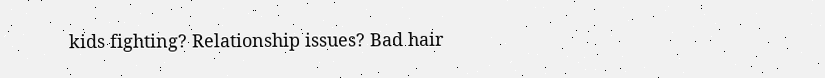kids fighting? Relationship issues? Bad hair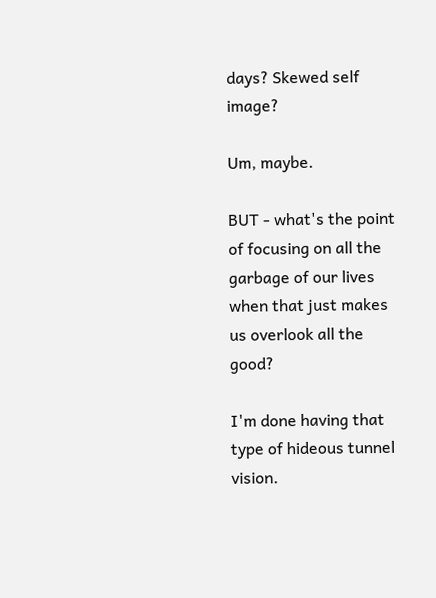days? Skewed self image?

Um, maybe.

BUT - what's the point of focusing on all the garbage of our lives when that just makes us overlook all the good?

I'm done having that type of hideous tunnel vision.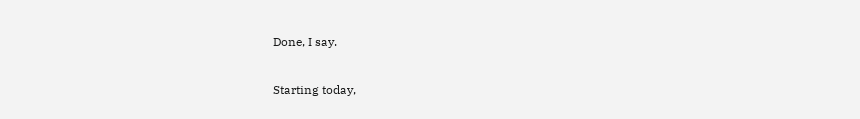Done, I say.

Starting today,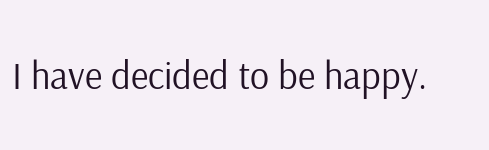I have decided to be happy.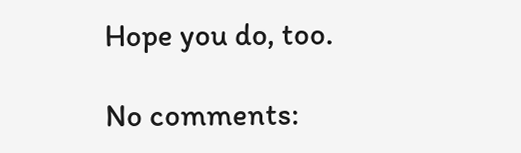Hope you do, too.

No comments: